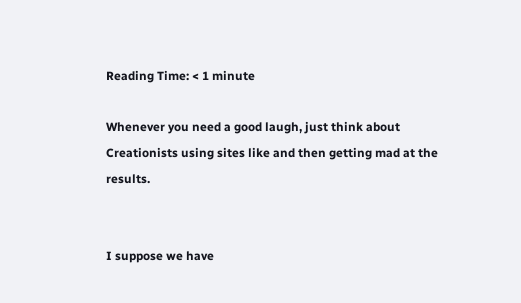Reading Time: < 1 minute

Whenever you need a good laugh, just think about Creationists using sites like and then getting mad at the results.


I suppose we have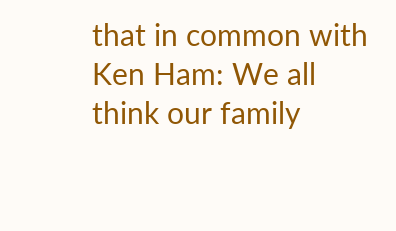that in common with Ken Ham: We all think our family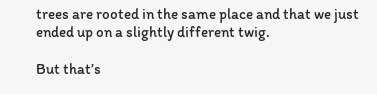trees are rooted in the same place and that we just ended up on a slightly different twig.

But that’s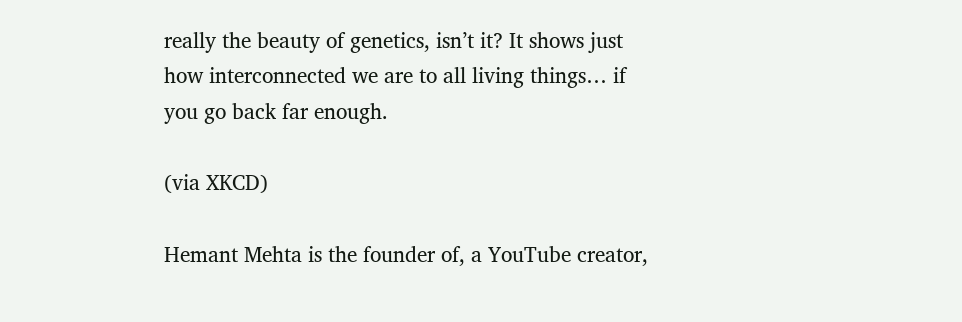really the beauty of genetics, isn’t it? It shows just how interconnected we are to all living things… if you go back far enough.

(via XKCD)

Hemant Mehta is the founder of, a YouTube creator,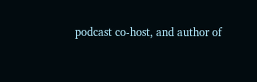podcast co-host, and author of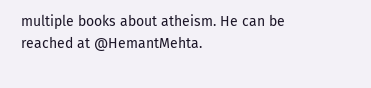multiple books about atheism. He can be reached at @HemantMehta.